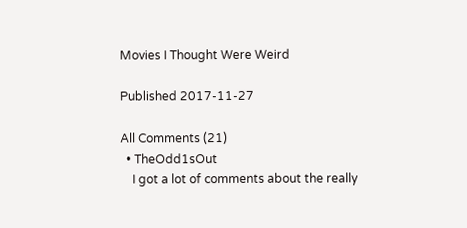Movies I Thought Were Weird

Published 2017-11-27

All Comments (21)
  • TheOdd1sOut
    I got a lot of comments about the really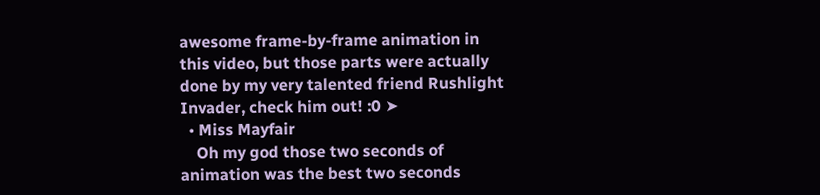awesome frame-by-frame animation in this video, but those parts were actually done by my very talented friend Rushlight Invader, check him out! :0 ➤
  • Miss Mayfair
    Oh my god those two seconds of animation was the best two seconds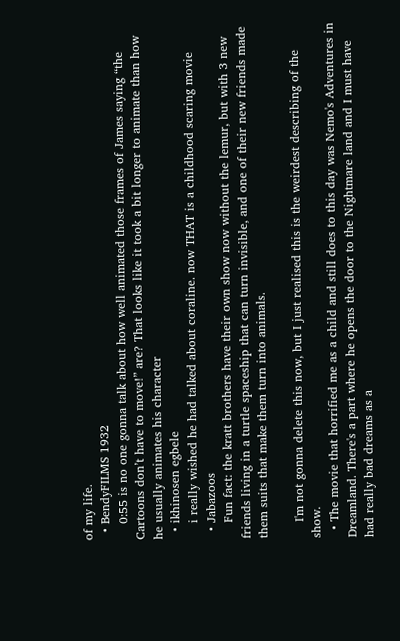of my life.
  • BendyFILMS 1932
    0:55 is no one gonna talk about how well animated those frames of James saying “the Cartoons don’t have to move!” are? That looks like it took a bit longer to animate than how he usually animates his character
  • ikhinosen egbele
    i really wished he had talked about coraline. now THAT is a childhood scaring movie
  • Jabazoos
    Fun fact: the kratt brothers have their own show now without the lemur, but with 3 new friends living in a turtle spaceship that can turn invisible, and one of their new friends made them suits that make them turn into animals.

    I'm not gonna delete this now, but I just realised this is the weirdest describing of the show.
  • The movie that horrified me as a child and still does to this day was Nemo's Adventures in Dreamland. There's a part where he opens the door to the Nightmare land and I must have had really bad dreams as a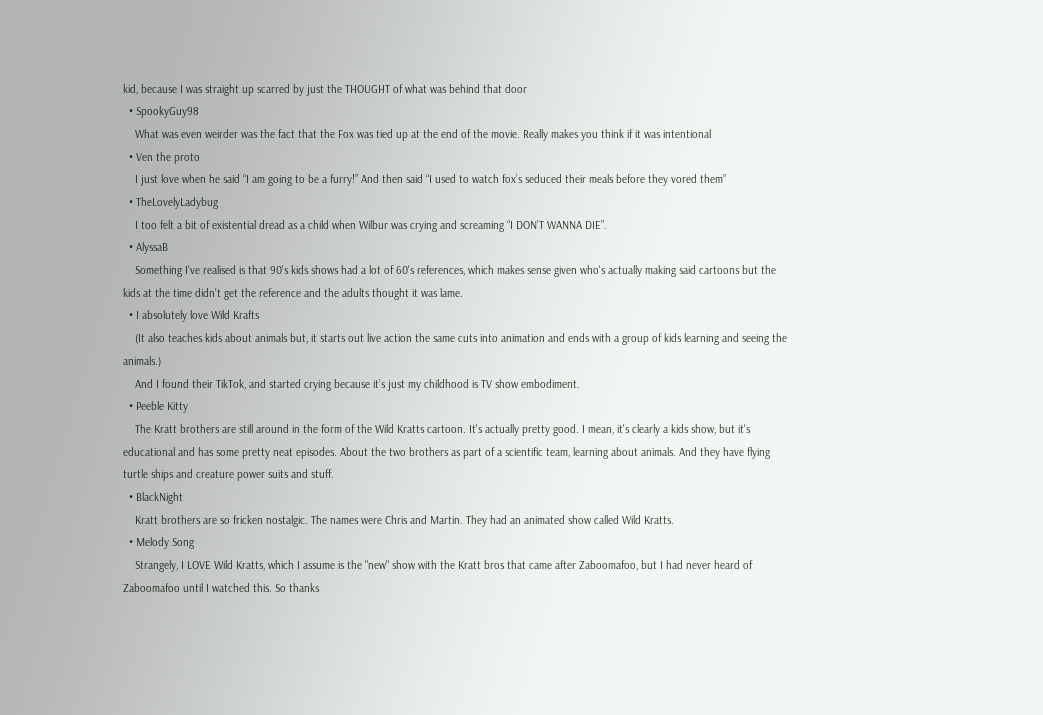kid, because I was straight up scarred by just the THOUGHT of what was behind that door
  • SpookyGuy98
    What was even weirder was the fact that the Fox was tied up at the end of the movie. Really makes you think if it was intentional
  • Ven the proto
    I just love when he said “I am going to be a furry!” And then said “I used to watch fox’s seduced their meals before they vored them”
  • TheLovelyLadybug
    I too felt a bit of existential dread as a child when Wilbur was crying and screaming “I DON’T WANNA DIE”.
  • AlyssaB
    Something I've realised is that 90's kids shows had a lot of 60's references, which makes sense given who's actually making said cartoons but the kids at the time didn't get the reference and the adults thought it was lame.
  • I absolutely love Wild Krafts
    (It also teaches kids about animals but, it starts out live action the same cuts into animation and ends with a group of kids learning and seeing the animals.)
    And I found their TikTok, and started crying because it’s just my childhood is TV show embodiment.
  • Peeble Kitty
    The Kratt brothers are still around in the form of the Wild Kratts cartoon. It's actually pretty good. I mean, it's clearly a kids show, but it's educational and has some pretty neat episodes. About the two brothers as part of a scientific team, learning about animals. And they have flying turtle ships and creature power suits and stuff.
  • BlackNight
    Kratt brothers are so fricken nostalgic. The names were Chris and Martin. They had an animated show called Wild Kratts.
  • Melody Song
    Strangely, I LOVE Wild Kratts, which I assume is the "new" show with the Kratt bros that came after Zaboomafoo, but I had never heard of Zaboomafoo until I watched this. So thanks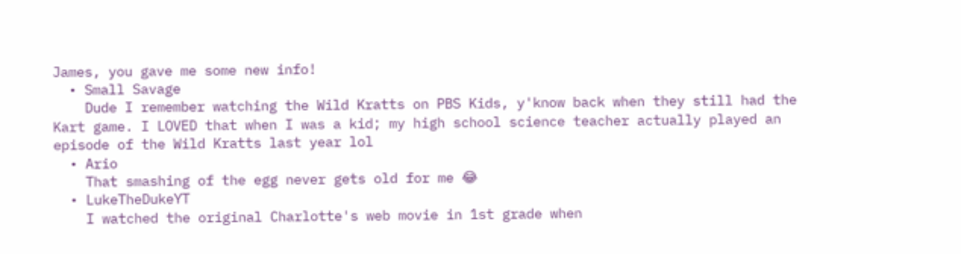James, you gave me some new info!
  • Small Savage
    Dude I remember watching the Wild Kratts on PBS Kids, y'know back when they still had the Kart game. I LOVED that when I was a kid; my high school science teacher actually played an episode of the Wild Kratts last year lol
  • Ario
    That smashing of the egg never gets old for me 😂
  • LukeTheDukeYT
    I watched the original Charlotte's web movie in 1st grade when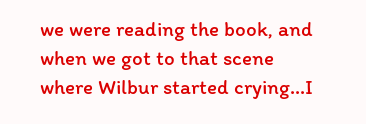we were reading the book, and when we got to that scene where Wilbur started crying...I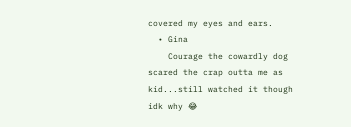covered my eyes and ears.
  • Gina
    Courage the cowardly dog scared the crap outta me as kid...still watched it though idk why 😂